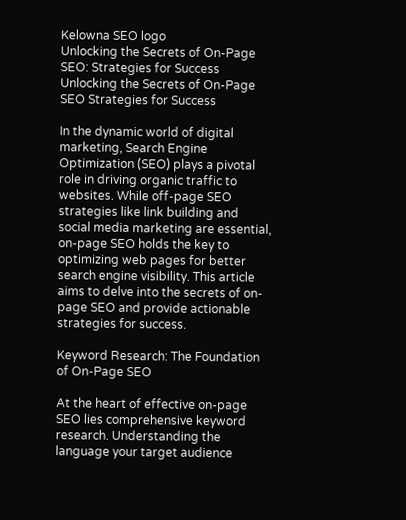Kelowna SEO logo
Unlocking the Secrets of On-Page SEO: Strategies for Success
Unlocking the Secrets of On-Page SEO Strategies for Success

In the dynamic world of digital marketing, Search Engine Optimization (SEO) plays a pivotal role in driving organic traffic to websites. While off-page SEO strategies like link building and social media marketing are essential, on-page SEO holds the key to optimizing web pages for better search engine visibility. This article aims to delve into the secrets of on-page SEO and provide actionable strategies for success.

Keyword Research: The Foundation of On-Page SEO

At the heart of effective on-page SEO lies comprehensive keyword research. Understanding the language your target audience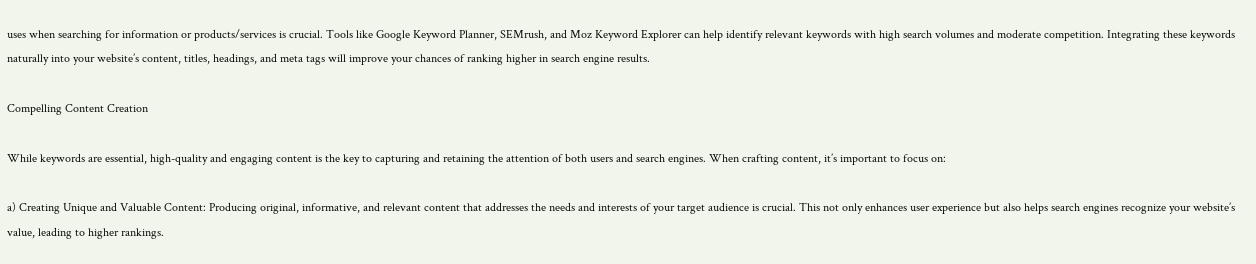uses when searching for information or products/services is crucial. Tools like Google Keyword Planner, SEMrush, and Moz Keyword Explorer can help identify relevant keywords with high search volumes and moderate competition. Integrating these keywords naturally into your website’s content, titles, headings, and meta tags will improve your chances of ranking higher in search engine results.

Compelling Content Creation

While keywords are essential, high-quality and engaging content is the key to capturing and retaining the attention of both users and search engines. When crafting content, it’s important to focus on:

a) Creating Unique and Valuable Content: Producing original, informative, and relevant content that addresses the needs and interests of your target audience is crucial. This not only enhances user experience but also helps search engines recognize your website’s value, leading to higher rankings.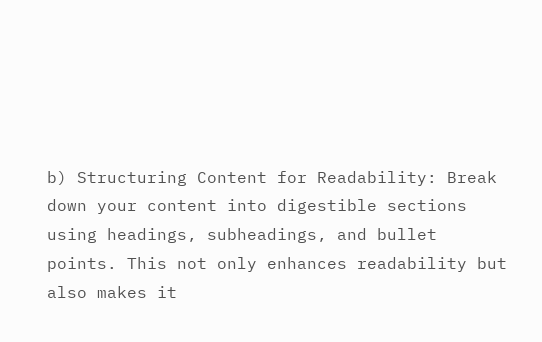b) Structuring Content for Readability: Break down your content into digestible sections using headings, subheadings, and bullet points. This not only enhances readability but also makes it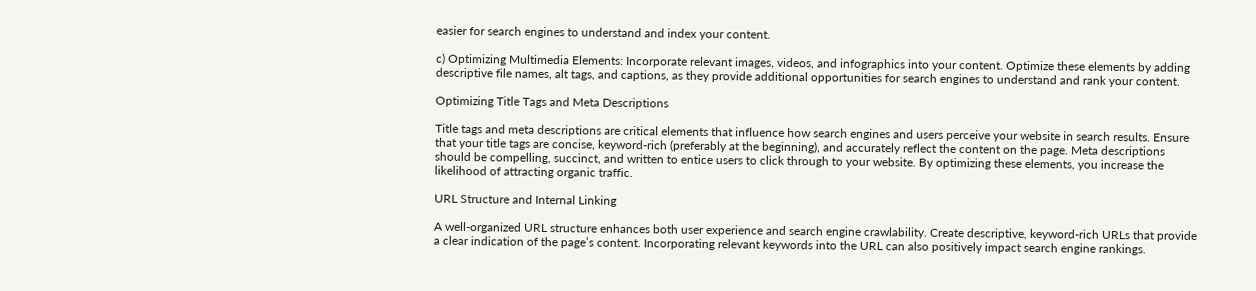easier for search engines to understand and index your content.

c) Optimizing Multimedia Elements: Incorporate relevant images, videos, and infographics into your content. Optimize these elements by adding descriptive file names, alt tags, and captions, as they provide additional opportunities for search engines to understand and rank your content.

Optimizing Title Tags and Meta Descriptions

Title tags and meta descriptions are critical elements that influence how search engines and users perceive your website in search results. Ensure that your title tags are concise, keyword-rich (preferably at the beginning), and accurately reflect the content on the page. Meta descriptions should be compelling, succinct, and written to entice users to click through to your website. By optimizing these elements, you increase the likelihood of attracting organic traffic.

URL Structure and Internal Linking

A well-organized URL structure enhances both user experience and search engine crawlability. Create descriptive, keyword-rich URLs that provide a clear indication of the page’s content. Incorporating relevant keywords into the URL can also positively impact search engine rankings.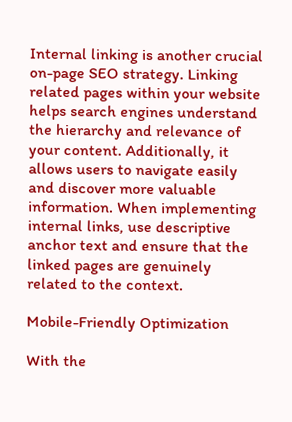Internal linking is another crucial on-page SEO strategy. Linking related pages within your website helps search engines understand the hierarchy and relevance of your content. Additionally, it allows users to navigate easily and discover more valuable information. When implementing internal links, use descriptive anchor text and ensure that the linked pages are genuinely related to the context.

Mobile-Friendly Optimization

With the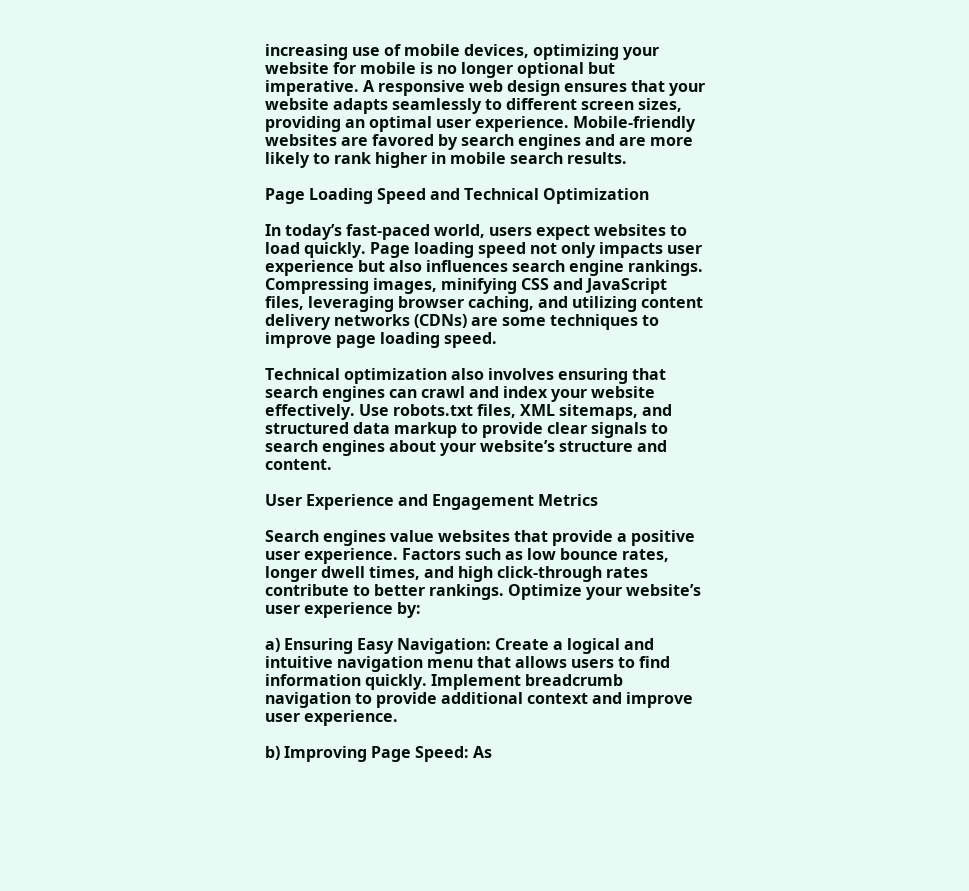increasing use of mobile devices, optimizing your website for mobile is no longer optional but imperative. A responsive web design ensures that your website adapts seamlessly to different screen sizes, providing an optimal user experience. Mobile-friendly websites are favored by search engines and are more likely to rank higher in mobile search results.

Page Loading Speed and Technical Optimization

In today’s fast-paced world, users expect websites to load quickly. Page loading speed not only impacts user experience but also influences search engine rankings. Compressing images, minifying CSS and JavaScript files, leveraging browser caching, and utilizing content delivery networks (CDNs) are some techniques to improve page loading speed.

Technical optimization also involves ensuring that search engines can crawl and index your website effectively. Use robots.txt files, XML sitemaps, and structured data markup to provide clear signals to search engines about your website’s structure and content.

User Experience and Engagement Metrics

Search engines value websites that provide a positive user experience. Factors such as low bounce rates, longer dwell times, and high click-through rates contribute to better rankings. Optimize your website’s user experience by:

a) Ensuring Easy Navigation: Create a logical and intuitive navigation menu that allows users to find information quickly. Implement breadcrumb navigation to provide additional context and improve user experience.

b) Improving Page Speed: As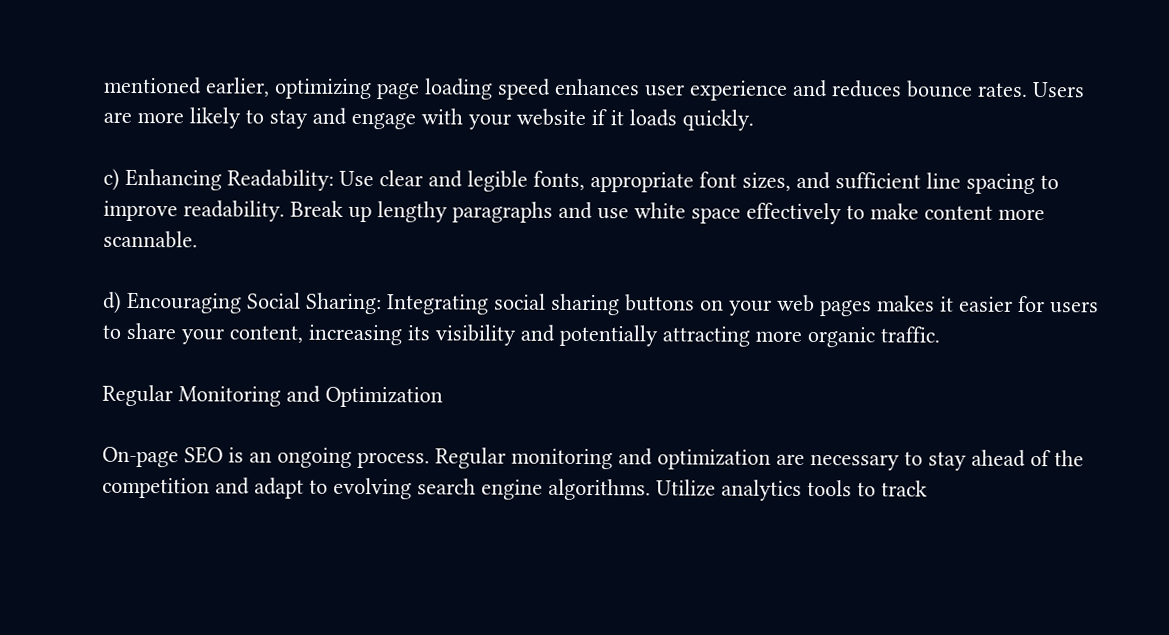mentioned earlier, optimizing page loading speed enhances user experience and reduces bounce rates. Users are more likely to stay and engage with your website if it loads quickly.

c) Enhancing Readability: Use clear and legible fonts, appropriate font sizes, and sufficient line spacing to improve readability. Break up lengthy paragraphs and use white space effectively to make content more scannable.

d) Encouraging Social Sharing: Integrating social sharing buttons on your web pages makes it easier for users to share your content, increasing its visibility and potentially attracting more organic traffic.

Regular Monitoring and Optimization

On-page SEO is an ongoing process. Regular monitoring and optimization are necessary to stay ahead of the competition and adapt to evolving search engine algorithms. Utilize analytics tools to track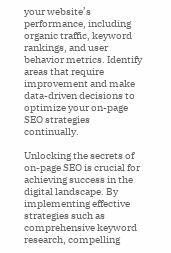your website’s performance, including organic traffic, keyword rankings, and user behavior metrics. Identify areas that require improvement and make data-driven decisions to optimize your on-page SEO strategies continually.

Unlocking the secrets of on-page SEO is crucial for achieving success in the digital landscape. By implementing effective strategies such as comprehensive keyword research, compelling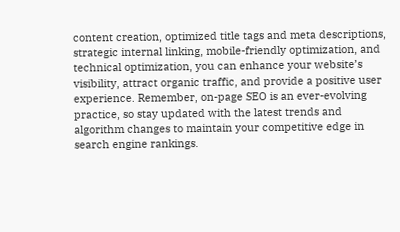content creation, optimized title tags and meta descriptions, strategic internal linking, mobile-friendly optimization, and technical optimization, you can enhance your website’s visibility, attract organic traffic, and provide a positive user experience. Remember, on-page SEO is an ever-evolving practice, so stay updated with the latest trends and algorithm changes to maintain your competitive edge in search engine rankings.